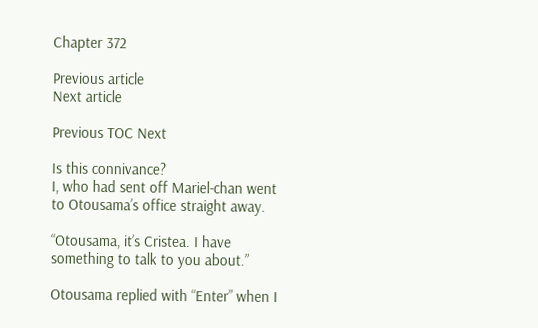Chapter 372

Previous article
Next article

Previous TOC Next

Is this connivance?
I, who had sent off Mariel-chan went to Otousama’s office straight away.

“Otousama, it’s Cristea. I have something to talk to you about.”

Otousama replied with “Enter” when I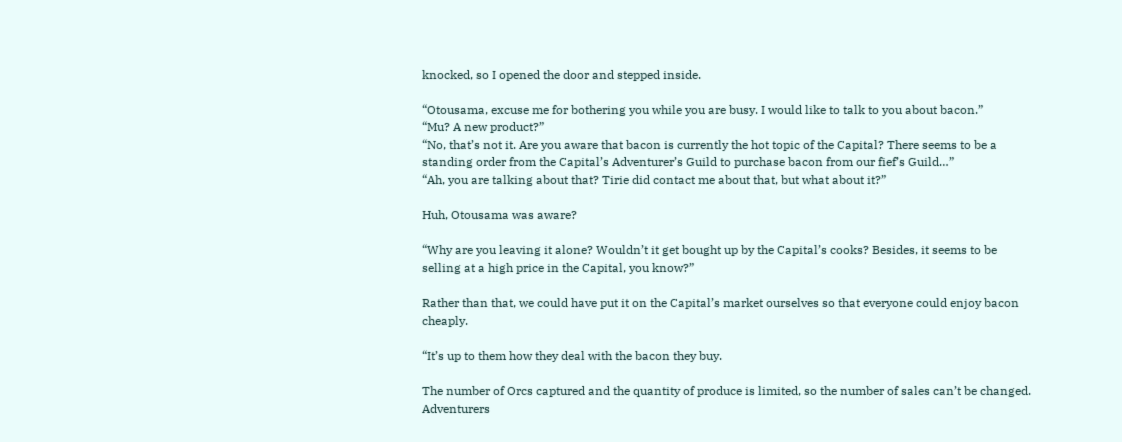knocked, so I opened the door and stepped inside.

“Otousama, excuse me for bothering you while you are busy. I would like to talk to you about bacon.”
“Mu? A new product?”
“No, that’s not it. Are you aware that bacon is currently the hot topic of the Capital? There seems to be a standing order from the Capital’s Adventurer’s Guild to purchase bacon from our fief’s Guild…”
“Ah, you are talking about that? Tirie did contact me about that, but what about it?”

Huh, Otousama was aware?

“Why are you leaving it alone? Wouldn’t it get bought up by the Capital’s cooks? Besides, it seems to be selling at a high price in the Capital, you know?”

Rather than that, we could have put it on the Capital’s market ourselves so that everyone could enjoy bacon cheaply.

“It’s up to them how they deal with the bacon they buy.

The number of Orcs captured and the quantity of produce is limited, so the number of sales can’t be changed. Adventurers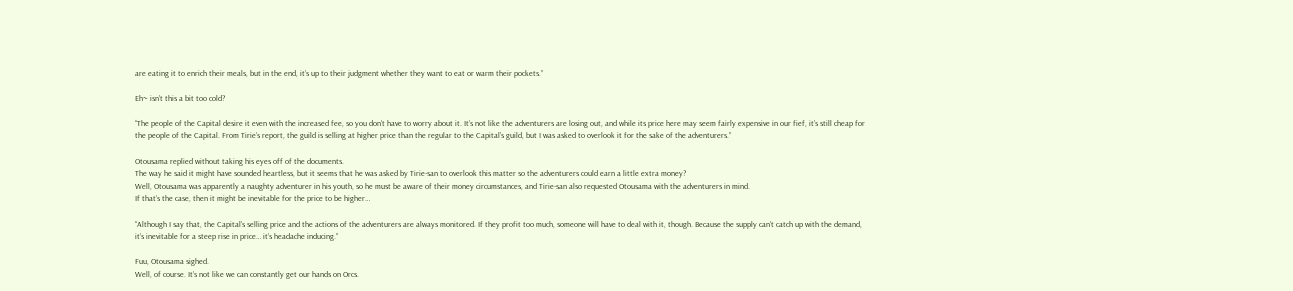are eating it to enrich their meals, but in the end, it’s up to their judgment whether they want to eat or warm their pockets.”

Eh~ isn’t this a bit too cold?

“The people of the Capital desire it even with the increased fee, so you don’t have to worry about it. It’s not like the adventurers are losing out, and while its price here may seem fairly expensive in our fief, it’s still cheap for the people of the Capital. From Tirie’s report, the guild is selling at higher price than the regular to the Capital’s guild, but I was asked to overlook it for the sake of the adventurers.”

Otousama replied without taking his eyes off of the documents.
The way he said it might have sounded heartless, but it seems that he was asked by Tirie-san to overlook this matter so the adventurers could earn a little extra money?
Well, Otousama was apparently a naughty adventurer in his youth, so he must be aware of their money circumstances, and Tirie-san also requested Otousama with the adventurers in mind.
If that’s the case, then it might be inevitable for the price to be higher…

“Although I say that, the Capital’s selling price and the actions of the adventurers are always monitored. If they profit too much, someone will have to deal with it, though. Because the supply can’t catch up with the demand, it’s inevitable for a steep rise in price… it’s headache inducing.”

Fuu, Otousama sighed.
Well, of course. It’s not like we can constantly get our hands on Orcs.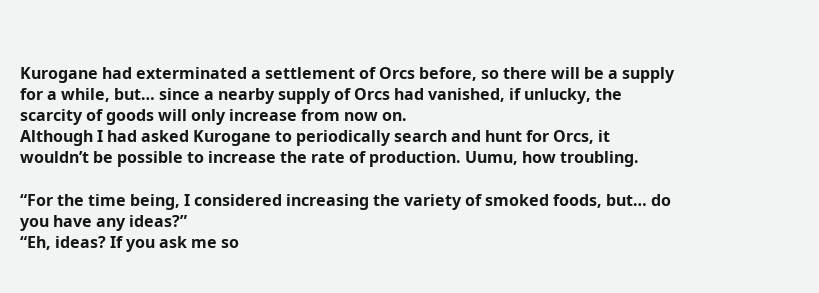Kurogane had exterminated a settlement of Orcs before, so there will be a supply for a while, but… since a nearby supply of Orcs had vanished, if unlucky, the scarcity of goods will only increase from now on.
Although I had asked Kurogane to periodically search and hunt for Orcs, it wouldn’t be possible to increase the rate of production. Uumu, how troubling.

“For the time being, I considered increasing the variety of smoked foods, but… do you have any ideas?”
“Eh, ideas? If you ask me so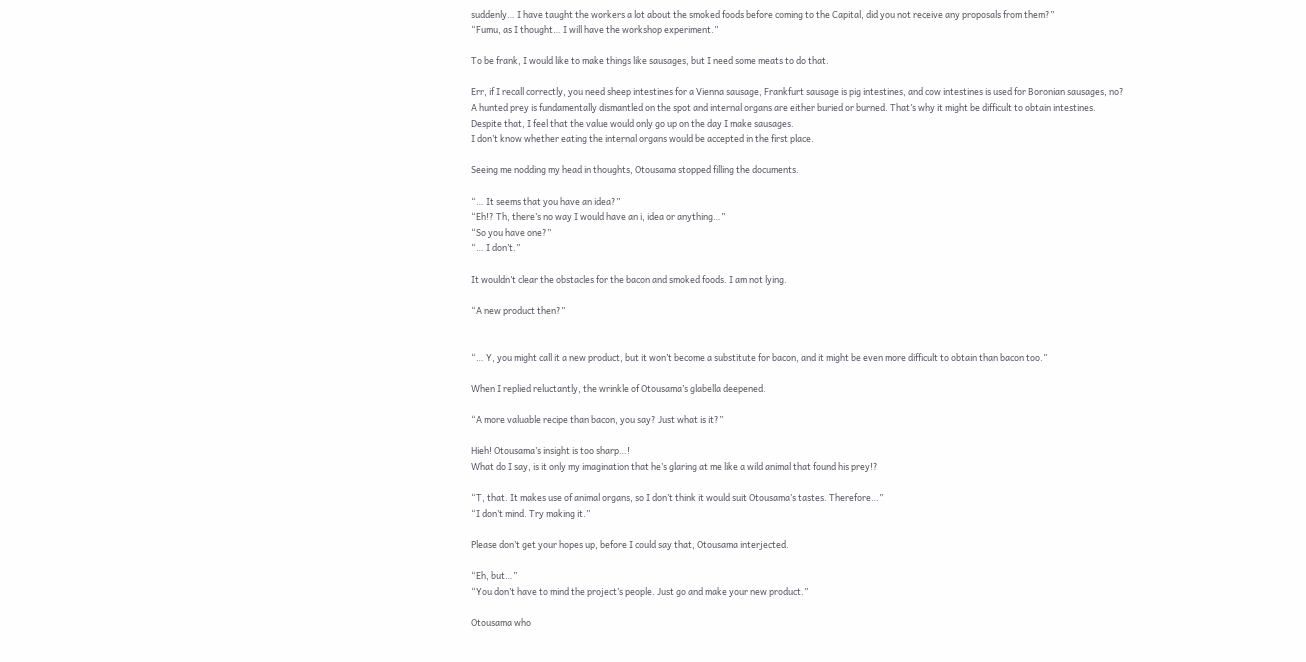suddenly… I have taught the workers a lot about the smoked foods before coming to the Capital, did you not receive any proposals from them?”
“Fumu, as I thought… I will have the workshop experiment.”

To be frank, I would like to make things like sausages, but I need some meats to do that.

Err, if I recall correctly, you need sheep intestines for a Vienna sausage, Frankfurt sausage is pig intestines, and cow intestines is used for Boronian sausages, no?
A hunted prey is fundamentally dismantled on the spot and internal organs are either buried or burned. That’s why it might be difficult to obtain intestines.
Despite that, I feel that the value would only go up on the day I make sausages.
I don’t know whether eating the internal organs would be accepted in the first place.

Seeing me nodding my head in thoughts, Otousama stopped filling the documents.

“… It seems that you have an idea?”
“Eh!? Th, there’s no way I would have an i, idea or anything…”
“So you have one?”
“… I don’t.”

It wouldn’t clear the obstacles for the bacon and smoked foods. I am not lying.

“A new product then?”


“… Y, you might call it a new product, but it won’t become a substitute for bacon, and it might be even more difficult to obtain than bacon too.”

When I replied reluctantly, the wrinkle of Otousama’s glabella deepened.

“A more valuable recipe than bacon, you say? Just what is it?”

Hieh! Otousama’s insight is too sharp…!
What do I say, is it only my imagination that he’s glaring at me like a wild animal that found his prey!?

“T, that. It makes use of animal organs, so I don’t think it would suit Otousama’s tastes. Therefore…”
“I don’t mind. Try making it.”

Please don’t get your hopes up, before I could say that, Otousama interjected.

“Eh, but…”
“You don’t have to mind the project’s people. Just go and make your new product.”

Otousama who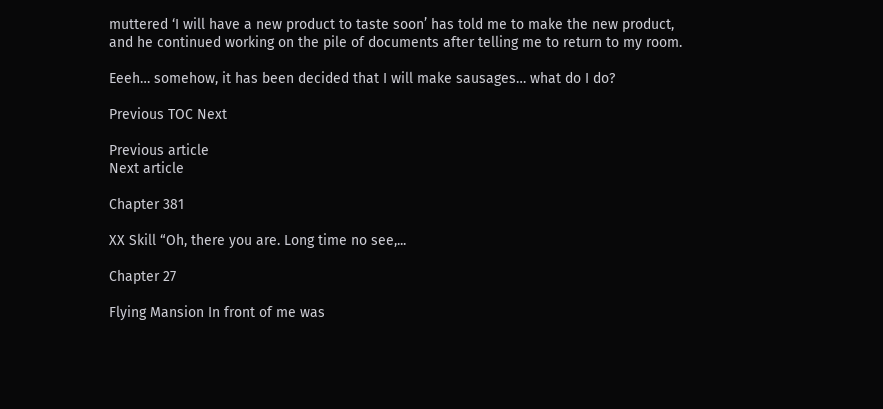muttered ‘I will have a new product to taste soon’ has told me to make the new product, and he continued working on the pile of documents after telling me to return to my room.

Eeeh… somehow, it has been decided that I will make sausages… what do I do?

Previous TOC Next

Previous article
Next article

Chapter 381

XX Skill “Oh, there you are. Long time no see,...

Chapter 27

Flying Mansion In front of me was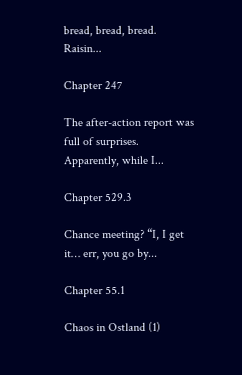bread, bread, bread. Raisin...

Chapter 247

The after-action report was full of surprises. Apparently, while I...

Chapter 529.3

Chance meeting? “I, I get it… err, you go by...

Chapter 55.1

Chaos in Ostland (1)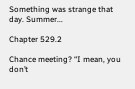Something was strange that day. Summer...

Chapter 529.2

Chance meeting? “I mean, you don’t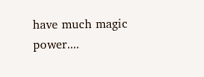have much magic power....